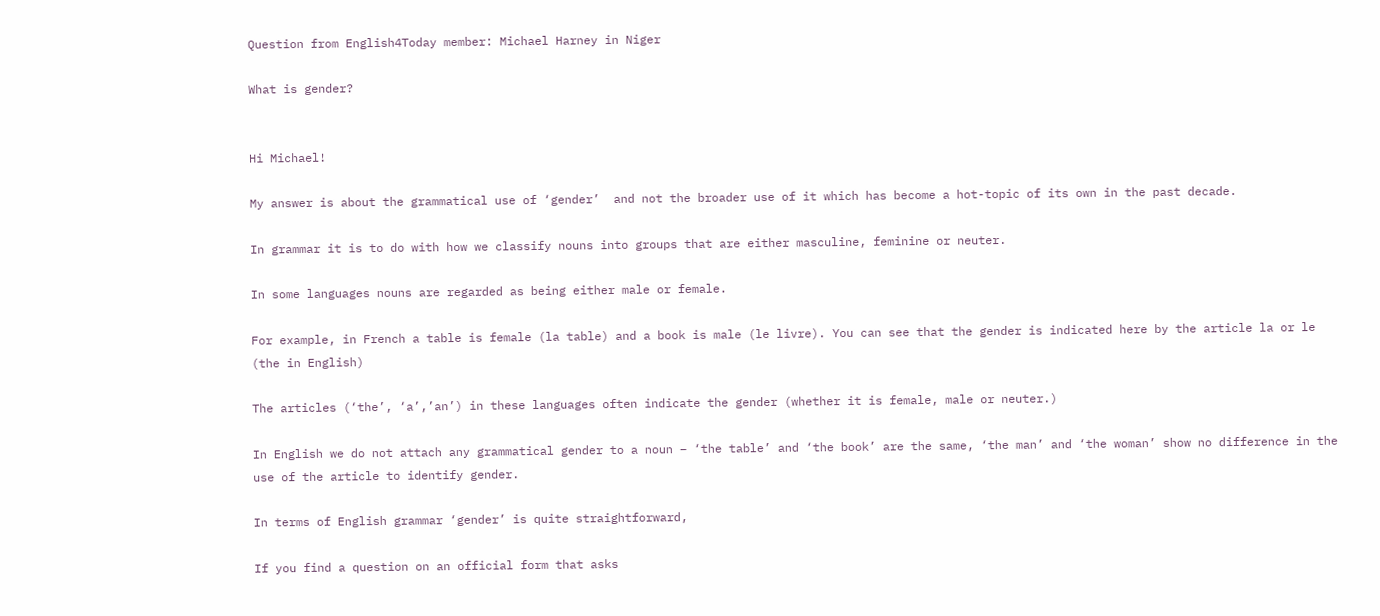Question from English4Today member: Michael Harney in Niger

What is gender?


Hi Michael!

My answer is about the grammatical use of ‘gender’  and not the broader use of it which has become a hot-topic of its own in the past decade.

In grammar it is to do with how we classify nouns into groups that are either masculine, feminine or neuter.

In some languages nouns are regarded as being either male or female.

For example, in French a table is female (la table) and a book is male (le livre). You can see that the gender is indicated here by the article la or le (the in English)

The articles (‘the’, ‘a’,’an’) in these languages often indicate the gender (whether it is female, male or neuter.)

In English we do not attach any grammatical gender to a noun – ‘the table’ and ‘the book’ are the same, ‘the man’ and ‘the woman’ show no difference in the use of the article to identify gender.

In terms of English grammar ‘gender’ is quite straightforward,

If you find a question on an official form that asks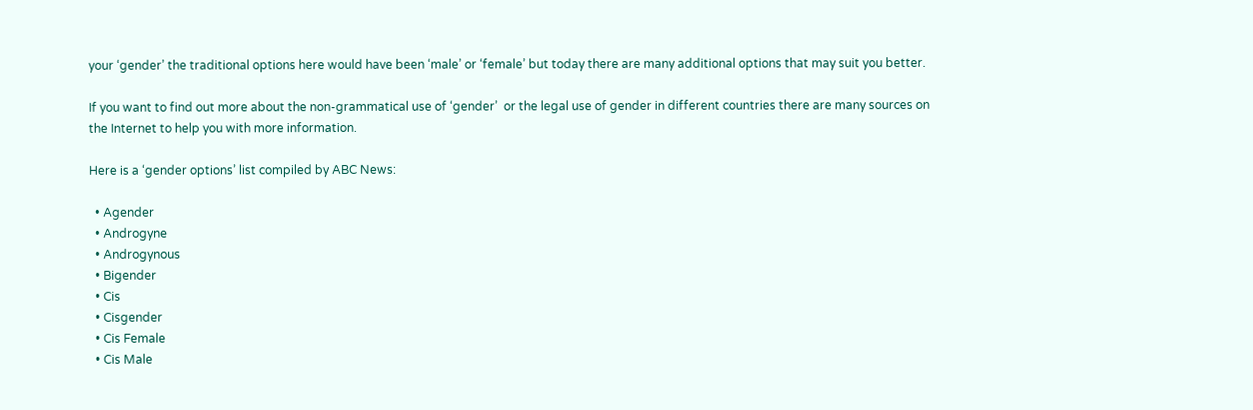your ‘gender’ the traditional options here would have been ‘male’ or ‘female’ but today there are many additional options that may suit you better.

If you want to find out more about the non-grammatical use of ‘gender’  or the legal use of gender in different countries there are many sources on the Internet to help you with more information.

Here is a ‘gender options’ list compiled by ABC News:

  • Agender
  • Androgyne
  • Androgynous
  • Bigender
  • Cis
  • Cisgender
  • Cis Female
  • Cis Male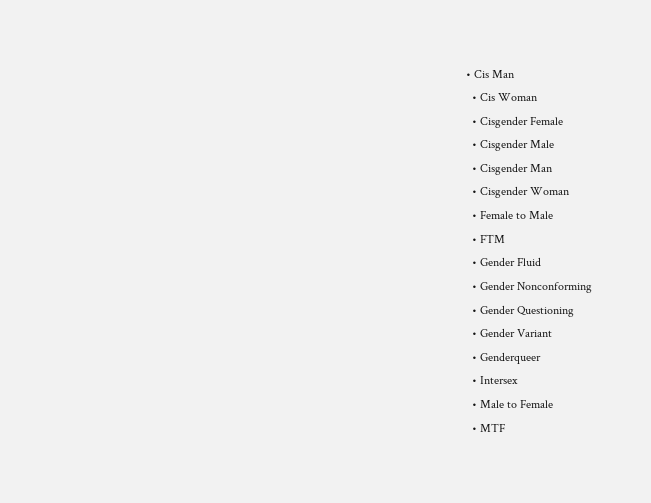• Cis Man
  • Cis Woman
  • Cisgender Female
  • Cisgender Male
  • Cisgender Man
  • Cisgender Woman
  • Female to Male
  • FTM
  • Gender Fluid
  • Gender Nonconforming
  • Gender Questioning
  • Gender Variant
  • Genderqueer
  • Intersex
  • Male to Female
  • MTF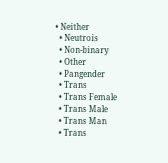• Neither
  • Neutrois
  • Non-binary
  • Other
  • Pangender
  • Trans
  • Trans Female
  • Trans Male
  • Trans Man
  • Trans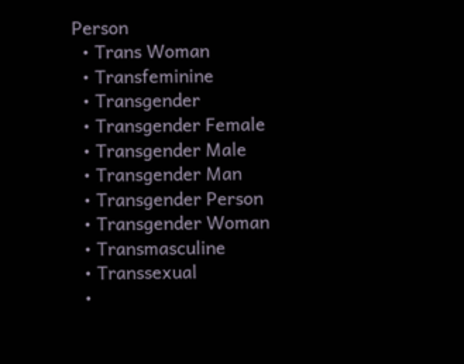Person
  • Trans Woman
  • Transfeminine
  • Transgender
  • Transgender Female
  • Transgender Male
  • Transgender Man
  • Transgender Person
  • Transgender Woman
  • Transmasculine
  • Transsexual
  •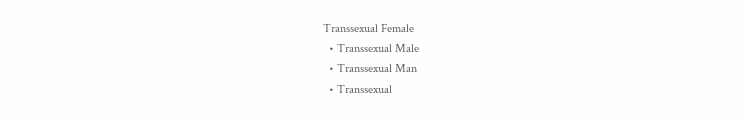Transsexual Female
  • Transsexual Male
  • Transsexual Man
  • Transsexual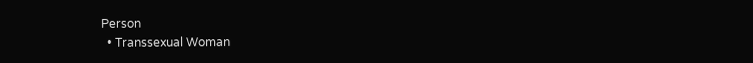Person
  • Transsexual Woman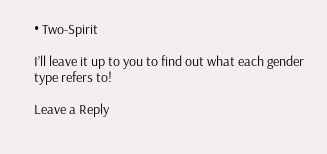• Two-Spirit

I’ll leave it up to you to find out what each gender type refers to!

Leave a Reply